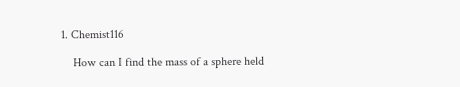1. Chemist116

    How can I find the mass of a sphere held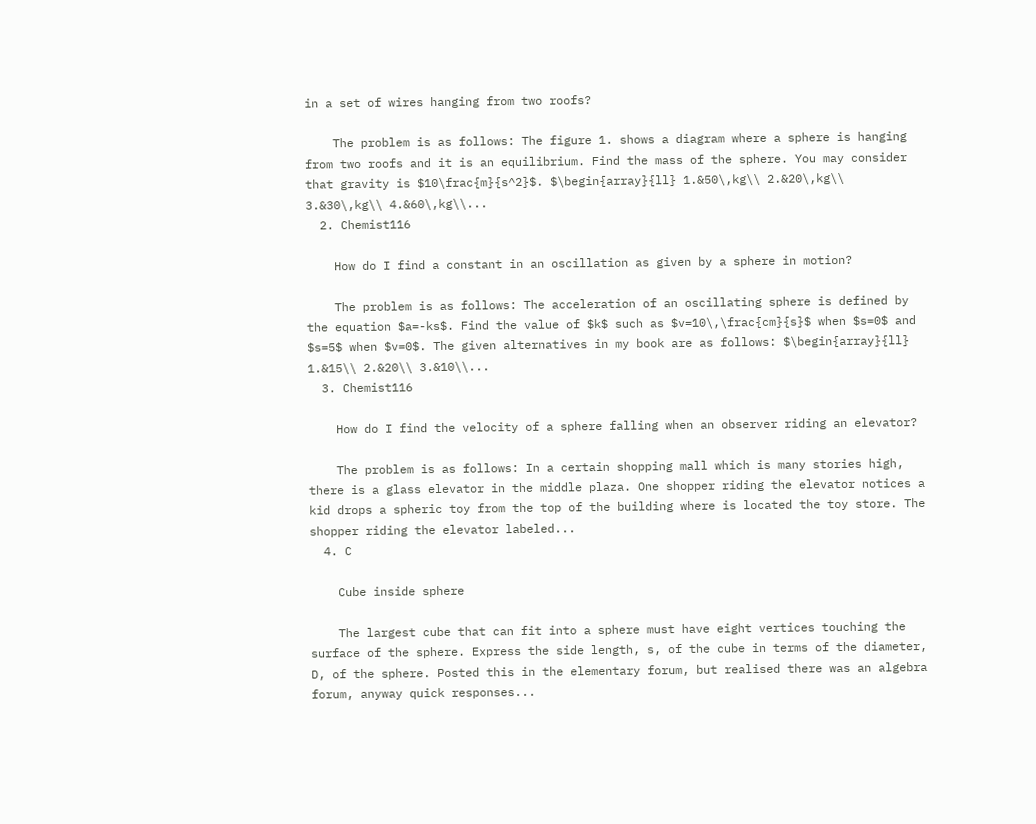in a set of wires hanging from two roofs?

    The problem is as follows: The figure 1. shows a diagram where a sphere is hanging from two roofs and it is an equilibrium. Find the mass of the sphere. You may consider that gravity is $10\frac{m}{s^2}$. $\begin{array}{ll} 1.&50\,kg\\ 2.&20\,kg\\ 3.&30\,kg\\ 4.&60\,kg\\...
  2. Chemist116

    How do I find a constant in an oscillation as given by a sphere in motion?

    The problem is as follows: The acceleration of an oscillating sphere is defined by the equation $a=-ks$. Find the value of $k$ such as $v=10\,\frac{cm}{s}$ when $s=0$ and $s=5$ when $v=0$. The given alternatives in my book are as follows: $\begin{array}{ll} 1.&15\\ 2.&20\\ 3.&10\\...
  3. Chemist116

    How do I find the velocity of a sphere falling when an observer riding an elevator?

    The problem is as follows: In a certain shopping mall which is many stories high, there is a glass elevator in the middle plaza. One shopper riding the elevator notices a kid drops a spheric toy from the top of the building where is located the toy store. The shopper riding the elevator labeled...
  4. C

    Cube inside sphere

    The largest cube that can fit into a sphere must have eight vertices touching the surface of the sphere. Express the side length, s, of the cube in terms of the diameter, D, of the sphere. Posted this in the elementary forum, but realised there was an algebra forum, anyway quick responses...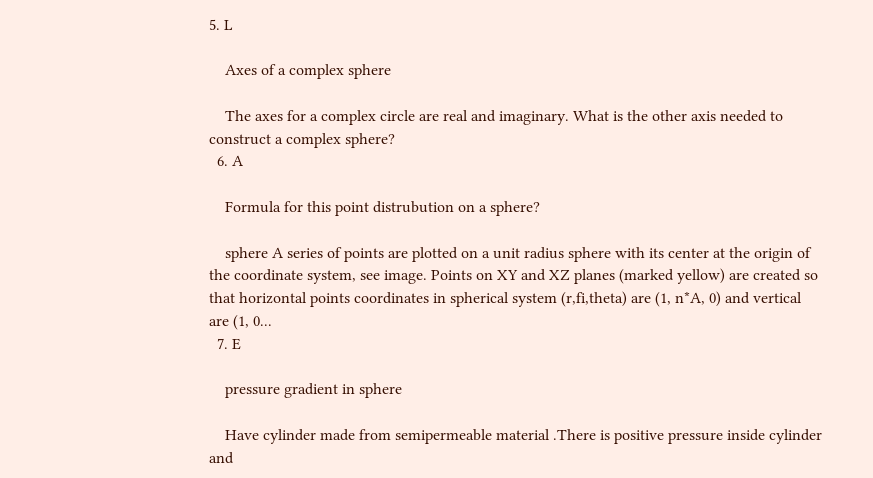5. L

    Axes of a complex sphere

    The axes for a complex circle are real and imaginary. What is the other axis needed to construct a complex sphere?
  6. A

    Formula for this point distrubution on a sphere?

    sphere A series of points are plotted on a unit radius sphere with its center at the origin of the coordinate system, see image. Points on XY and XZ planes (marked yellow) are created so that horizontal points coordinates in spherical system (r,fi,theta) are (1, n*A, 0) and vertical are (1, 0...
  7. E

    pressure gradient in sphere

    Have cylinder made from semipermeable material .There is positive pressure inside cylinder and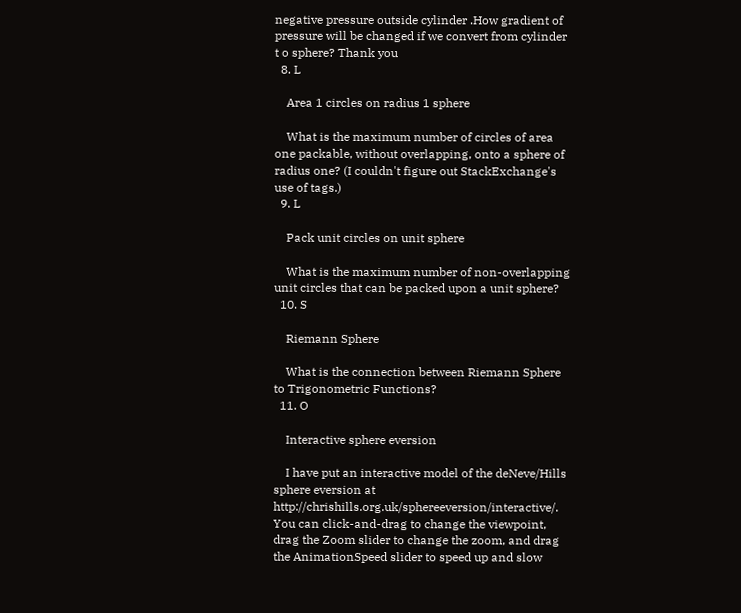negative pressure outside cylinder .How gradient of pressure will be changed if we convert from cylinder t o sphere? Thank you
  8. L

    Area 1 circles on radius 1 sphere

    What is the maximum number of circles of area one packable, without overlapping, onto a sphere of radius one? (I couldn't figure out StackExchange's use of tags.)
  9. L

    Pack unit circles on unit sphere

    What is the maximum number of non-overlapping unit circles that can be packed upon a unit sphere?
  10. S

    Riemann Sphere

    What is the connection between Riemann Sphere to Trigonometric Functions?
  11. O

    Interactive sphere eversion

    I have put an interactive model of the deNeve/Hills sphere eversion at http://chrishills.org.uk/sphereeversion/interactive/. You can click-and-drag to change the viewpoint, drag the Zoom slider to change the zoom, and drag the AnimationSpeed slider to speed up and slow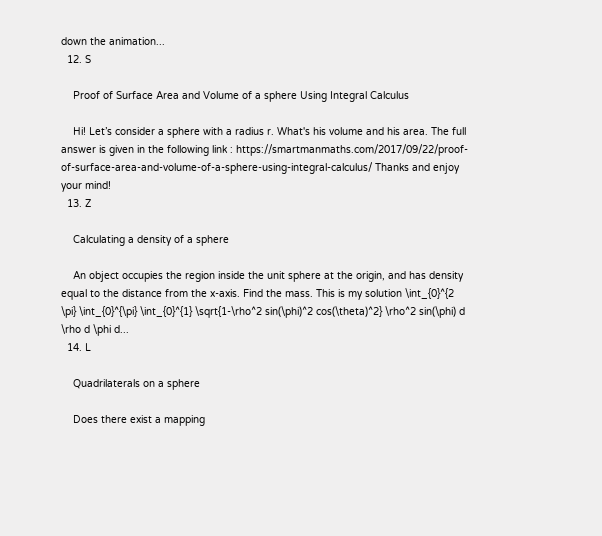down the animation...
  12. S

    Proof of Surface Area and Volume of a sphere Using Integral Calculus

    Hi! Let’s consider a sphere with a radius r. What's his volume and his area. The full answer is given in the following link : https://smartmanmaths.com/2017/09/22/proof-of-surface-area-and-volume-of-a-sphere-using-integral-calculus/ Thanks and enjoy your mind!
  13. Z

    Calculating a density of a sphere

    An object occupies the region inside the unit sphere at the origin, and has density equal to the distance from the x-axis. Find the mass. This is my solution \int_{0}^{2 \pi} \int_{0}^{\pi} \int_{0}^{1} \sqrt{1-\rho^2 sin(\phi)^2 cos(\theta)^2} \rho^2 sin(\phi) d \rho d \phi d...
  14. L

    Quadrilaterals on a sphere

    Does there exist a mapping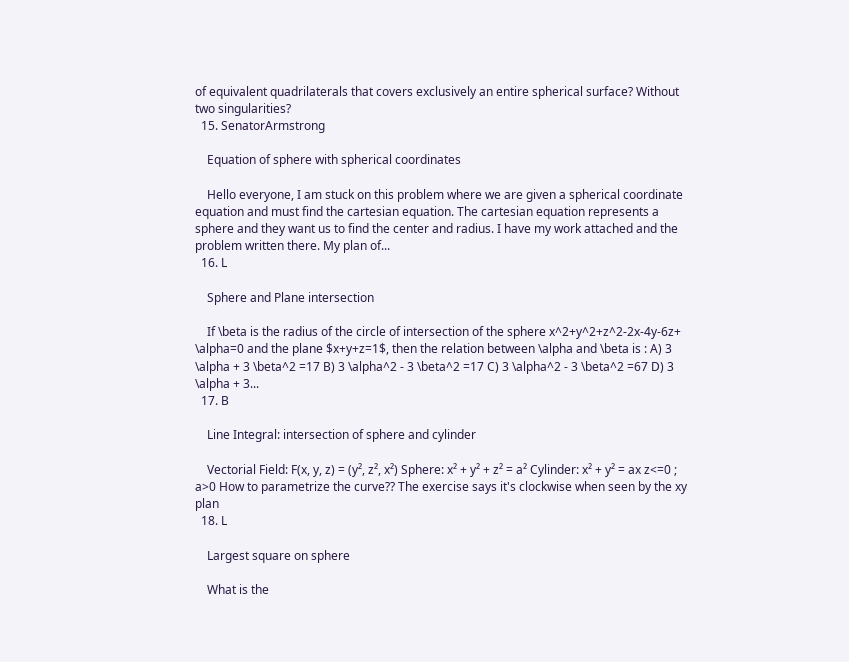of equivalent quadrilaterals that covers exclusively an entire spherical surface? Without two singularities?
  15. SenatorArmstrong

    Equation of sphere with spherical coordinates

    Hello everyone, I am stuck on this problem where we are given a spherical coordinate equation and must find the cartesian equation. The cartesian equation represents a sphere and they want us to find the center and radius. I have my work attached and the problem written there. My plan of...
  16. L

    Sphere and Plane intersection

    If \beta is the radius of the circle of intersection of the sphere x^2+y^2+z^2-2x-4y-6z+ \alpha=0 and the plane $x+y+z=1$, then the relation between \alpha and \beta is : A) 3 \alpha + 3 \beta^2 =17 B) 3 \alpha^2 - 3 \beta^2 =17 C) 3 \alpha^2 - 3 \beta^2 =67 D) 3 \alpha + 3...
  17. B

    Line Integral: intersection of sphere and cylinder

    Vectorial Field: F(x, y, z) = (y², z², x²) Sphere: x² + y² + z² = a² Cylinder: x² + y² = ax z<=0 ; a>0 How to parametrize the curve?? The exercise says it's clockwise when seen by the xy plan
  18. L

    Largest square on sphere

    What is the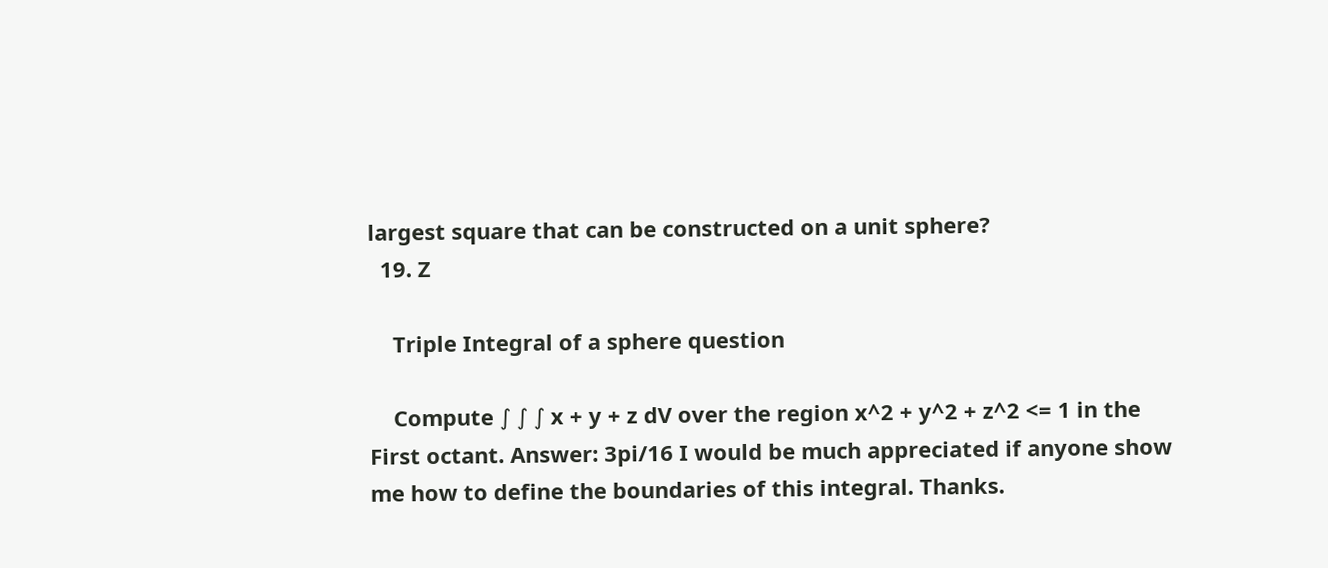largest square that can be constructed on a unit sphere?
  19. Z

    Triple Integral of a sphere question

    Compute ∫ ∫ ∫ x + y + z dV over the region x^2 + y^2 + z^2 <= 1 in the First octant. Answer: 3pi/16 I would be much appreciated if anyone show me how to define the boundaries of this integral. Thanks.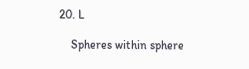20. L

    Spheres within sphere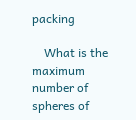packing

    What is the maximum number of spheres of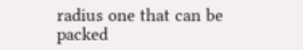radius one that can be packed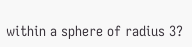within a sphere of radius 3?